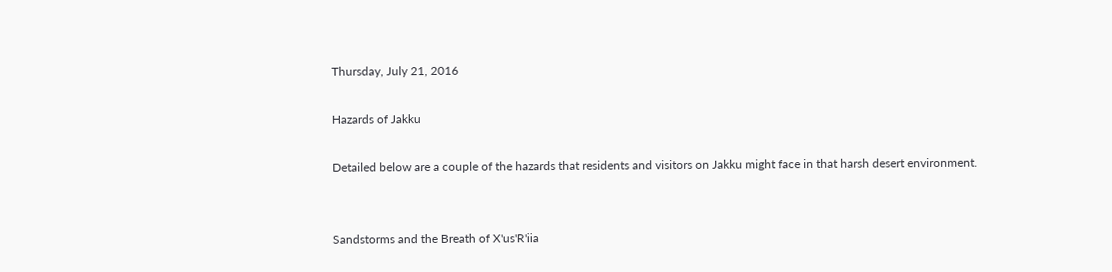Thursday, July 21, 2016

Hazards of Jakku

Detailed below are a couple of the hazards that residents and visitors on Jakku might face in that harsh desert environment.


Sandstorms and the Breath of X'us'R'iia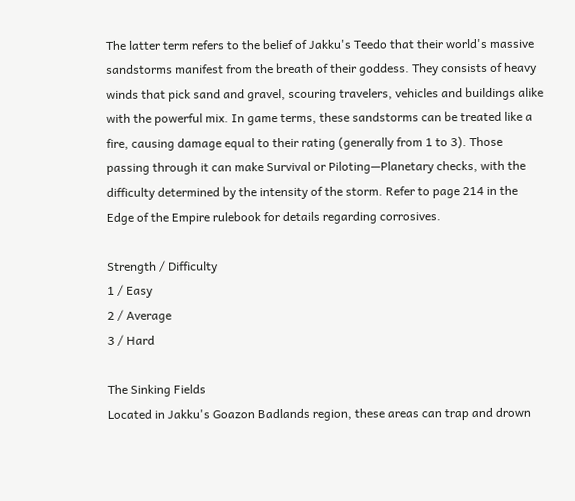The latter term refers to the belief of Jakku's Teedo that their world's massive sandstorms manifest from the breath of their goddess. They consists of heavy winds that pick sand and gravel, scouring travelers, vehicles and buildings alike with the powerful mix. In game terms, these sandstorms can be treated like a fire, causing damage equal to their rating (generally from 1 to 3). Those passing through it can make Survival or Piloting—Planetary checks, with the difficulty determined by the intensity of the storm. Refer to page 214 in the Edge of the Empire rulebook for details regarding corrosives.

Strength / Difficulty
1 / Easy
2 / Average
3 / Hard

The Sinking Fields
Located in Jakku's Goazon Badlands region, these areas can trap and drown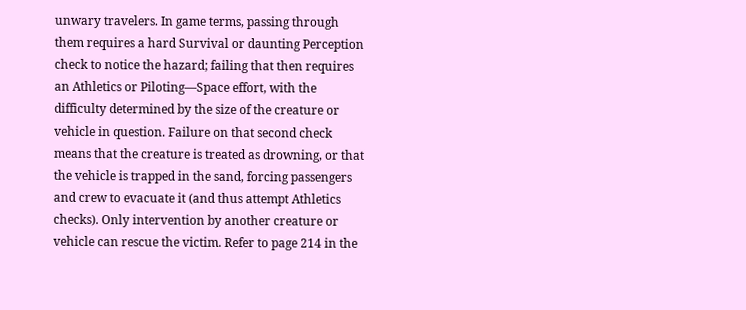unwary travelers. In game terms, passing through them requires a hard Survival or daunting Perception check to notice the hazard; failing that then requires an Athletics or Piloting—Space effort, with the difficulty determined by the size of the creature or vehicle in question. Failure on that second check means that the creature is treated as drowning, or that the vehicle is trapped in the sand, forcing passengers and crew to evacuate it (and thus attempt Athletics checks). Only intervention by another creature or vehicle can rescue the victim. Refer to page 214 in the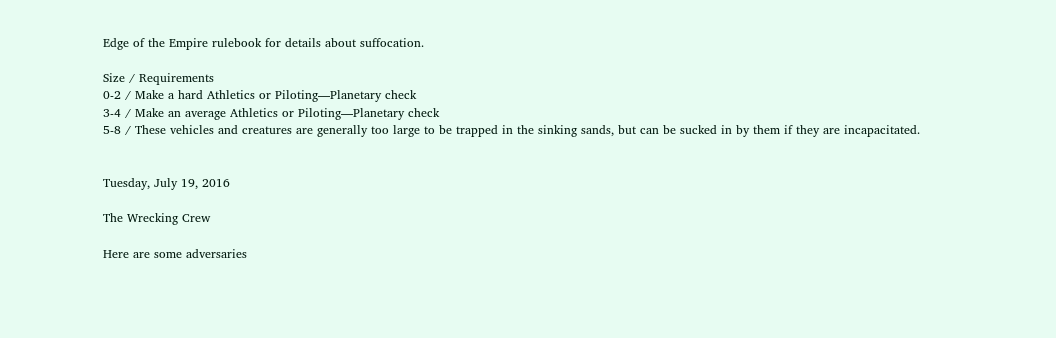Edge of the Empire rulebook for details about suffocation.

Size / Requirements
0-2 / Make a hard Athletics or Piloting—Planetary check
3-4 / Make an average Athletics or Piloting—Planetary check
5-8 / These vehicles and creatures are generally too large to be trapped in the sinking sands, but can be sucked in by them if they are incapacitated.


Tuesday, July 19, 2016

The Wrecking Crew

Here are some adversaries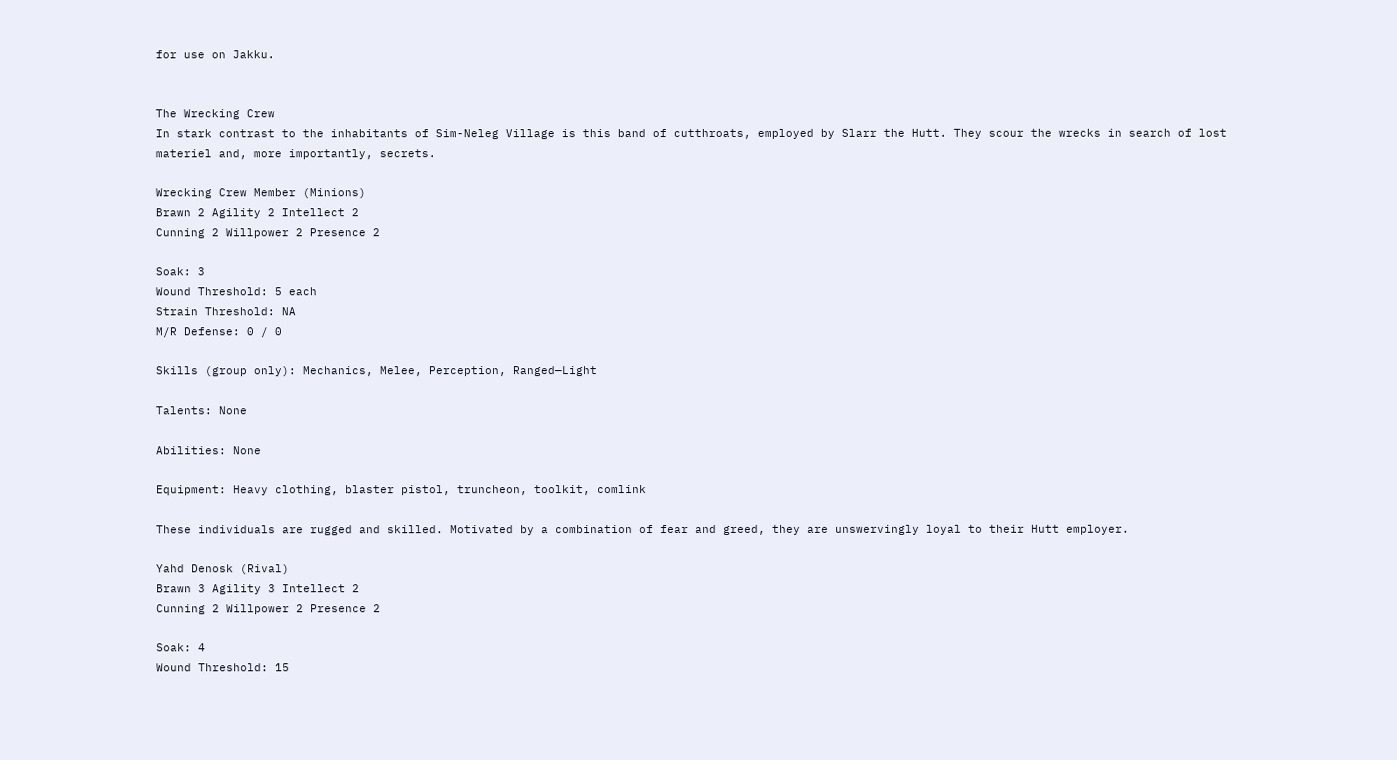for use on Jakku.


The Wrecking Crew
In stark contrast to the inhabitants of Sim-Neleg Village is this band of cutthroats, employed by Slarr the Hutt. They scour the wrecks in search of lost materiel and, more importantly, secrets.

Wrecking Crew Member (Minions)
Brawn 2 Agility 2 Intellect 2
Cunning 2 Willpower 2 Presence 2

Soak: 3
Wound Threshold: 5 each
Strain Threshold: NA
M/R Defense: 0 / 0

Skills (group only): Mechanics, Melee, Perception, Ranged—Light

Talents: None

Abilities: None

Equipment: Heavy clothing, blaster pistol, truncheon, toolkit, comlink

These individuals are rugged and skilled. Motivated by a combination of fear and greed, they are unswervingly loyal to their Hutt employer.

Yahd Denosk (Rival)
Brawn 3 Agility 3 Intellect 2
Cunning 2 Willpower 2 Presence 2

Soak: 4
Wound Threshold: 15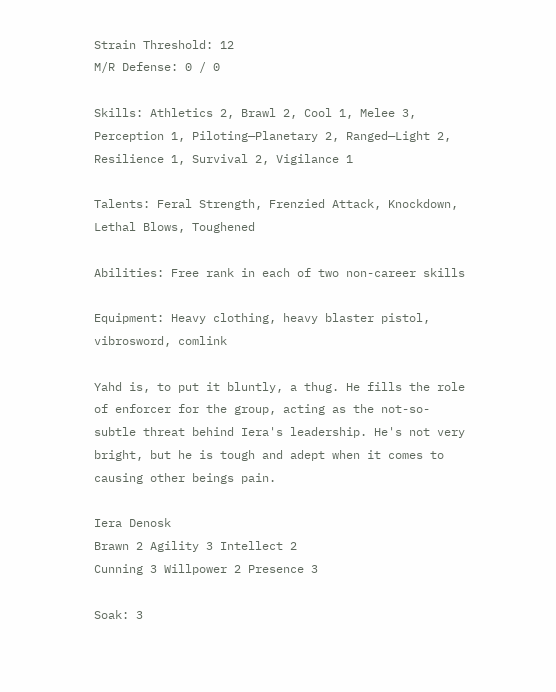Strain Threshold: 12
M/R Defense: 0 / 0

Skills: Athletics 2, Brawl 2, Cool 1, Melee 3, Perception 1, Piloting—Planetary 2, Ranged—Light 2, Resilience 1, Survival 2, Vigilance 1

Talents: Feral Strength, Frenzied Attack, Knockdown, Lethal Blows, Toughened

Abilities: Free rank in each of two non-career skills

Equipment: Heavy clothing, heavy blaster pistol, vibrosword, comlink

Yahd is, to put it bluntly, a thug. He fills the role of enforcer for the group, acting as the not-so-subtle threat behind Iera's leadership. He's not very bright, but he is tough and adept when it comes to causing other beings pain.

Iera Denosk
Brawn 2 Agility 3 Intellect 2
Cunning 3 Willpower 2 Presence 3

Soak: 3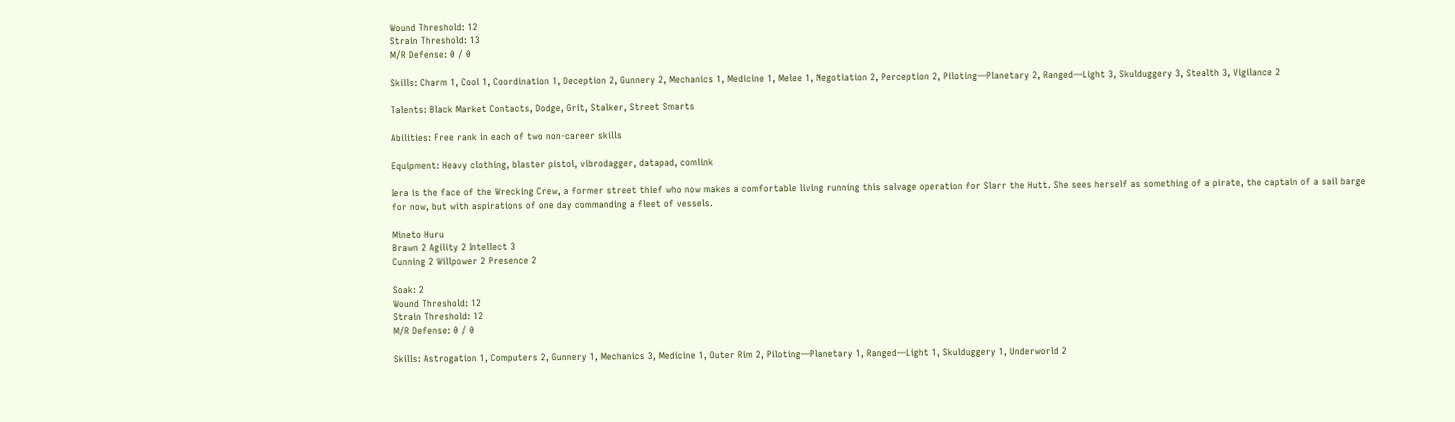Wound Threshold: 12
Strain Threshold: 13
M/R Defense: 0 / 0

Skills: Charm 1, Cool 1, Coordination 1, Deception 2, Gunnery 2, Mechanics 1, Medicine 1, Melee 1, Negotiation 2, Perception 2, Piloting—Planetary 2, Ranged—Light 3, Skulduggery 3, Stealth 3, Vigilance 2

Talents: Black Market Contacts, Dodge, Grit, Stalker, Street Smarts

Abilities: Free rank in each of two non-career skills

Equipment: Heavy clothing, blaster pistol, vibrodagger, datapad, comlink

Iera is the face of the Wrecking Crew, a former street thief who now makes a comfortable living running this salvage operation for Slarr the Hutt. She sees herself as something of a pirate, the captain of a sail barge for now, but with aspirations of one day commanding a fleet of vessels.

Mineto Huru
Brawn 2 Agility 2 Intellect 3
Cunning 2 Willpower 2 Presence 2

Soak: 2
Wound Threshold: 12
Strain Threshold: 12
M/R Defense: 0 / 0

Skills: Astrogation 1, Computers 2, Gunnery 1, Mechanics 3, Medicine 1, Outer Rim 2, Piloting—Planetary 1, Ranged—Light 1, Skulduggery 1, Underworld 2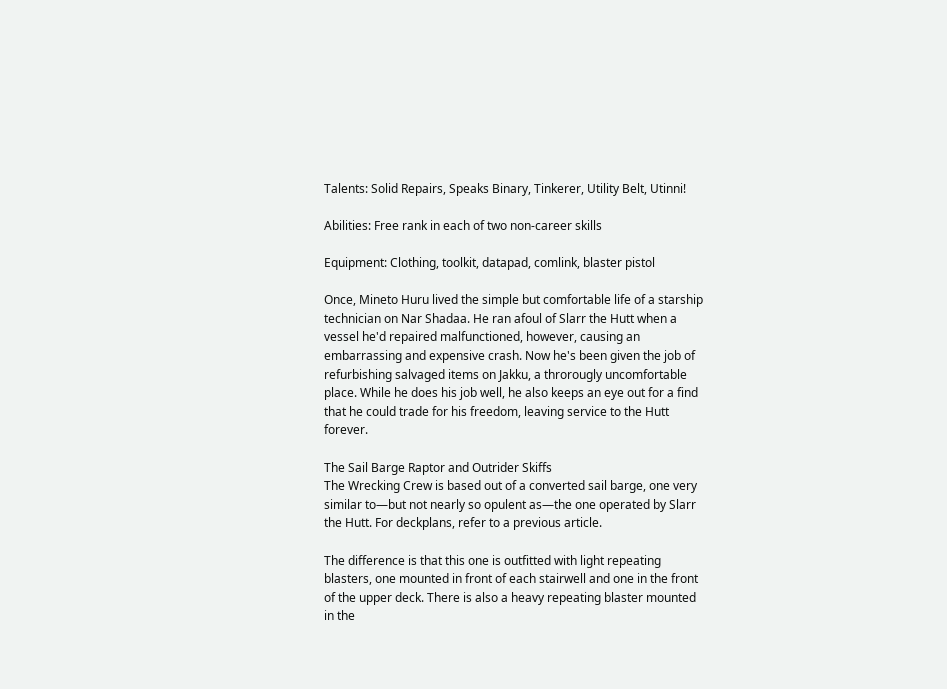Talents: Solid Repairs, Speaks Binary, Tinkerer, Utility Belt, Utinni!

Abilities: Free rank in each of two non-career skills

Equipment: Clothing, toolkit, datapad, comlink, blaster pistol

Once, Mineto Huru lived the simple but comfortable life of a starship technician on Nar Shadaa. He ran afoul of Slarr the Hutt when a vessel he'd repaired malfunctioned, however, causing an embarrassing and expensive crash. Now he's been given the job of refurbishing salvaged items on Jakku, a throrougly uncomfortable place. While he does his job well, he also keeps an eye out for a find that he could trade for his freedom, leaving service to the Hutt forever.

The Sail Barge Raptor and Outrider Skiffs
The Wrecking Crew is based out of a converted sail barge, one very similar to—but not nearly so opulent as—the one operated by Slarr the Hutt. For deckplans, refer to a previous article.

The difference is that this one is outfitted with light repeating blasters, one mounted in front of each stairwell and one in the front of the upper deck. There is also a heavy repeating blaster mounted in the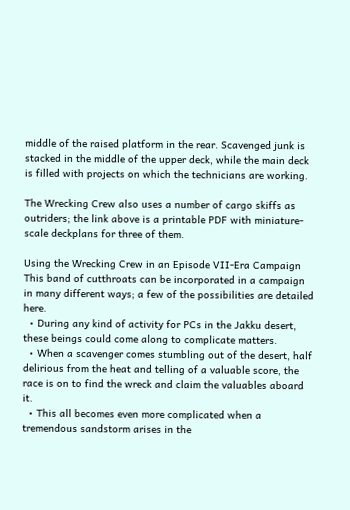middle of the raised platform in the rear. Scavenged junk is stacked in the middle of the upper deck, while the main deck is filled with projects on which the technicians are working.

The Wrecking Crew also uses a number of cargo skiffs as outriders; the link above is a printable PDF with miniature-scale deckplans for three of them.

Using the Wrecking Crew in an Episode VII-Era Campaign
This band of cutthroats can be incorporated in a campaign in many different ways; a few of the possibilities are detailed here.
  • During any kind of activity for PCs in the Jakku desert, these beings could come along to complicate matters.
  • When a scavenger comes stumbling out of the desert, half delirious from the heat and telling of a valuable score, the race is on to find the wreck and claim the valuables aboard it.
  • This all becomes even more complicated when a tremendous sandstorm arises in the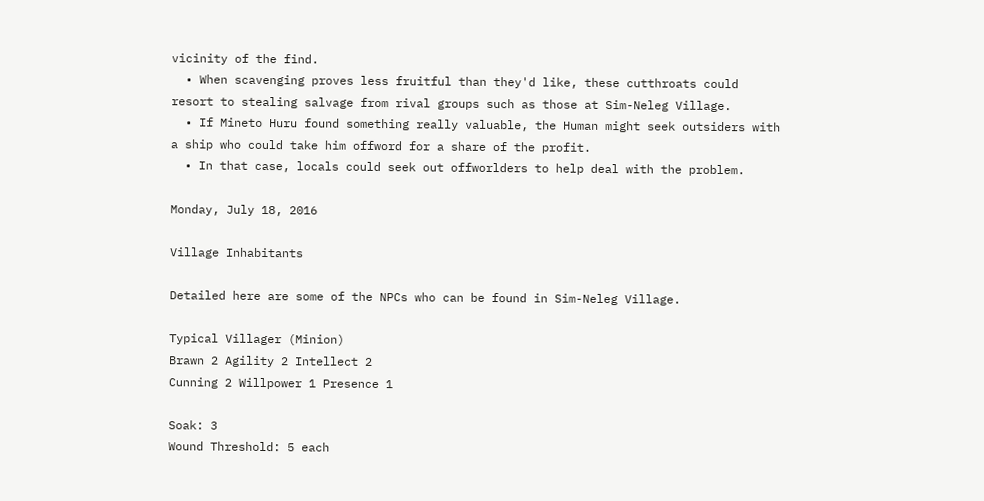vicinity of the find.
  • When scavenging proves less fruitful than they'd like, these cutthroats could resort to stealing salvage from rival groups such as those at Sim-Neleg Village.
  • If Mineto Huru found something really valuable, the Human might seek outsiders with a ship who could take him offword for a share of the profit.
  • In that case, locals could seek out offworlders to help deal with the problem.

Monday, July 18, 2016

Village Inhabitants

Detailed here are some of the NPCs who can be found in Sim-Neleg Village.

Typical Villager (Minion)
Brawn 2 Agility 2 Intellect 2
Cunning 2 Willpower 1 Presence 1

Soak: 3
Wound Threshold: 5 each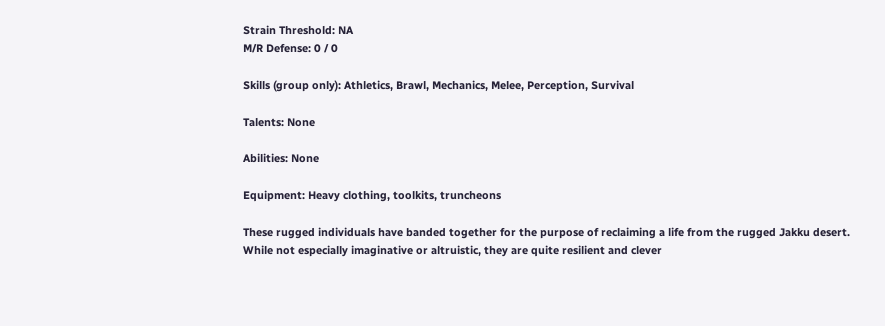Strain Threshold: NA
M/R Defense: 0 / 0

Skills (group only): Athletics, Brawl, Mechanics, Melee, Perception, Survival

Talents: None

Abilities: None

Equipment: Heavy clothing, toolkits, truncheons

These rugged individuals have banded together for the purpose of reclaiming a life from the rugged Jakku desert. While not especially imaginative or altruistic, they are quite resilient and clever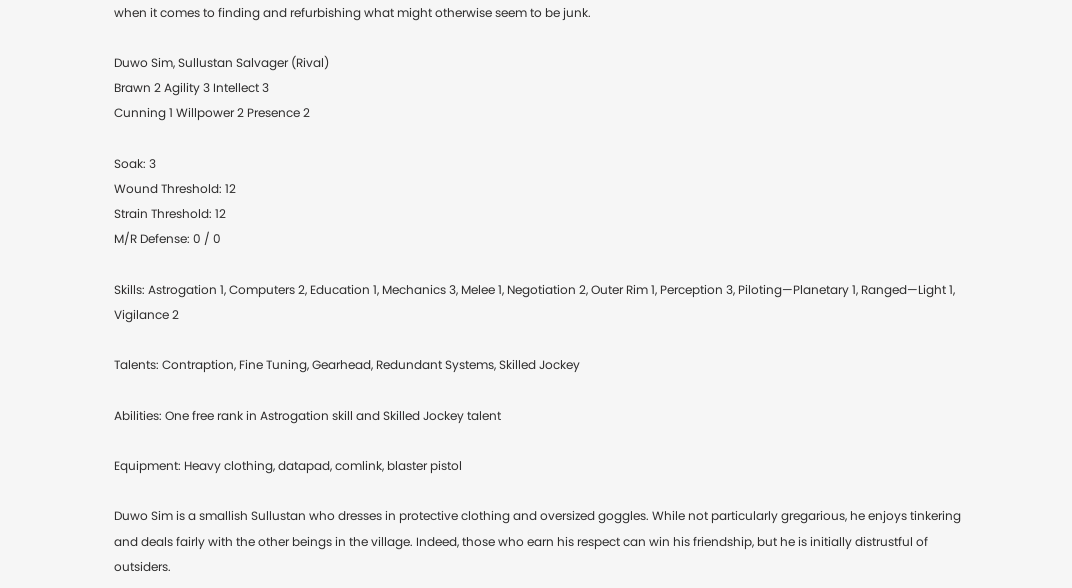when it comes to finding and refurbishing what might otherwise seem to be junk.

Duwo Sim, Sullustan Salvager (Rival)
Brawn 2 Agility 3 Intellect 3
Cunning 1 Willpower 2 Presence 2

Soak: 3
Wound Threshold: 12
Strain Threshold: 12
M/R Defense: 0 / 0

Skills: Astrogation 1, Computers 2, Education 1, Mechanics 3, Melee 1, Negotiation 2, Outer Rim 1, Perception 3, Piloting—Planetary 1, Ranged—Light 1, Vigilance 2

Talents: Contraption, Fine Tuning, Gearhead, Redundant Systems, Skilled Jockey

Abilities: One free rank in Astrogation skill and Skilled Jockey talent

Equipment: Heavy clothing, datapad, comlink, blaster pistol

Duwo Sim is a smallish Sullustan who dresses in protective clothing and oversized goggles. While not particularly gregarious, he enjoys tinkering and deals fairly with the other beings in the village. Indeed, those who earn his respect can win his friendship, but he is initially distrustful of outsiders.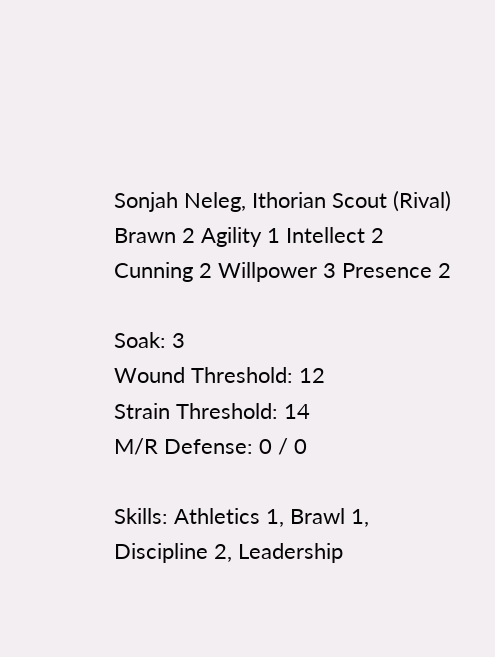Sonjah Neleg, Ithorian Scout (Rival)
Brawn 2 Agility 1 Intellect 2
Cunning 2 Willpower 3 Presence 2

Soak: 3
Wound Threshold: 12
Strain Threshold: 14
M/R Defense: 0 / 0

Skills: Athletics 1, Brawl 1, Discipline 2, Leadership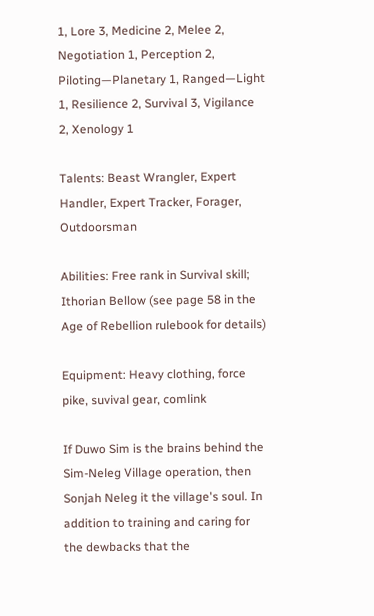1, Lore 3, Medicine 2, Melee 2, Negotiation 1, Perception 2, Piloting—Planetary 1, Ranged—Light 1, Resilience 2, Survival 3, Vigilance 2, Xenology 1

Talents: Beast Wrangler, Expert Handler, Expert Tracker, Forager, Outdoorsman

Abilities: Free rank in Survival skill; Ithorian Bellow (see page 58 in the Age of Rebellion rulebook for details)

Equipment: Heavy clothing, force pike, suvival gear, comlink

If Duwo Sim is the brains behind the Sim-Neleg Village operation, then Sonjah Neleg it the village's soul. In addition to training and caring for the dewbacks that the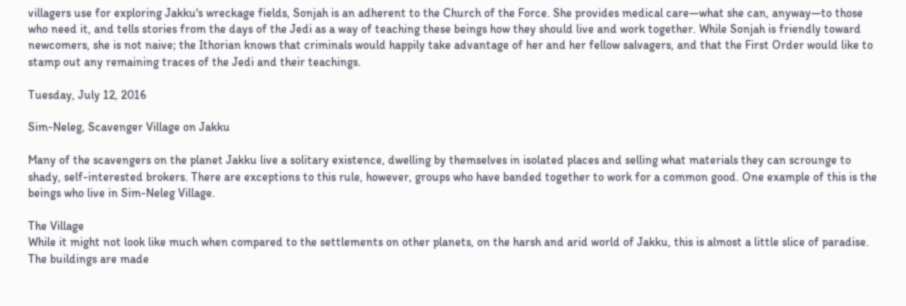villagers use for exploring Jakku's wreckage fields, Sonjah is an adherent to the Church of the Force. She provides medical care—what she can, anyway—to those who need it, and tells stories from the days of the Jedi as a way of teaching these beings how they should live and work together. While Sonjah is friendly toward newcomers, she is not naive; the Ithorian knows that criminals would happily take advantage of her and her fellow salvagers, and that the First Order would like to stamp out any remaining traces of the Jedi and their teachings.

Tuesday, July 12, 2016

Sim-Neleg, Scavenger Village on Jakku

Many of the scavengers on the planet Jakku live a solitary existence, dwelling by themselves in isolated places and selling what materials they can scrounge to shady, self-interested brokers. There are exceptions to this rule, however, groups who have banded together to work for a common good. One example of this is the beings who live in Sim-Neleg Village.

The Village
While it might not look like much when compared to the settlements on other planets, on the harsh and arid world of Jakku, this is almost a little slice of paradise. The buildings are made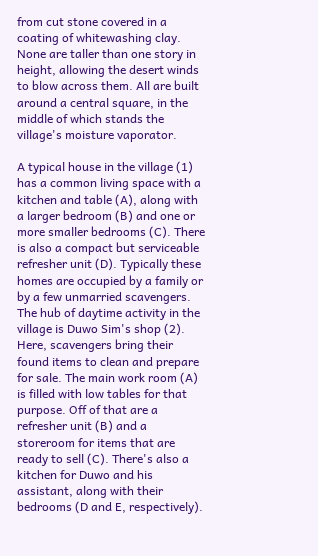from cut stone covered in a coating of whitewashing clay. None are taller than one story in height, allowing the desert winds to blow across them. All are built around a central square, in the middle of which stands the village's moisture vaporator.

A typical house in the village (1) has a common living space with a kitchen and table (A), along with a larger bedroom (B) and one or more smaller bedrooms (C). There is also a compact but serviceable refresher unit (D). Typically these homes are occupied by a family or by a few unmarried scavengers.
The hub of daytime activity in the village is Duwo Sim's shop (2). Here, scavengers bring their found items to clean and prepare for sale. The main work room (A) is filled with low tables for that purpose. Off of that are a refresher unit (B) and a storeroom for items that are ready to sell (C). There's also a kitchen for Duwo and his assistant, along with their bedrooms (D and E, respectively).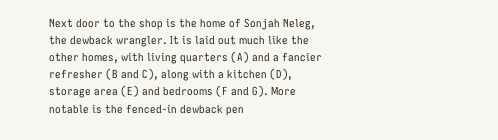Next door to the shop is the home of Sonjah Neleg, the dewback wrangler. It is laid out much like the other homes, with living quarters (A) and a fancier refresher (B and C), along with a kitchen (D), storage area (E) and bedrooms (F and G). More notable is the fenced-in dewback pen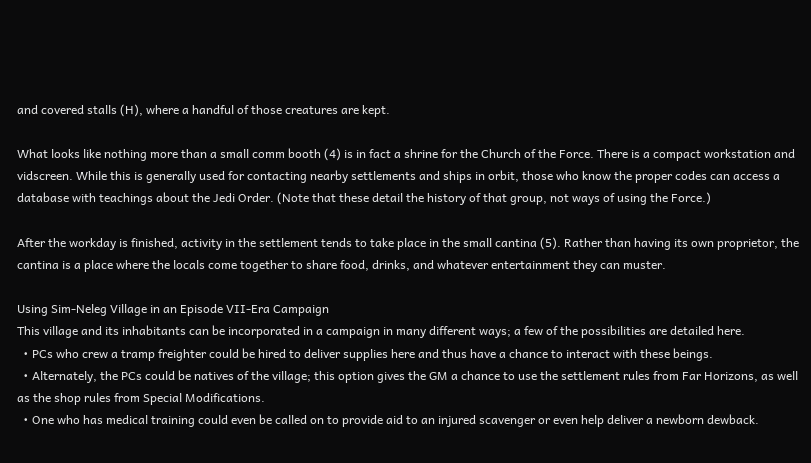and covered stalls (H), where a handful of those creatures are kept.

What looks like nothing more than a small comm booth (4) is in fact a shrine for the Church of the Force. There is a compact workstation and vidscreen. While this is generally used for contacting nearby settlements and ships in orbit, those who know the proper codes can access a database with teachings about the Jedi Order. (Note that these detail the history of that group, not ways of using the Force.)

After the workday is finished, activity in the settlement tends to take place in the small cantina (5). Rather than having its own proprietor, the cantina is a place where the locals come together to share food, drinks, and whatever entertainment they can muster.

Using Sim-Neleg Village in an Episode VII-Era Campaign
This village and its inhabitants can be incorporated in a campaign in many different ways; a few of the possibilities are detailed here.
  • PCs who crew a tramp freighter could be hired to deliver supplies here and thus have a chance to interact with these beings.
  • Alternately, the PCs could be natives of the village; this option gives the GM a chance to use the settlement rules from Far Horizons, as well as the shop rules from Special Modifications.
  • One who has medical training could even be called on to provide aid to an injured scavenger or even help deliver a newborn dewback.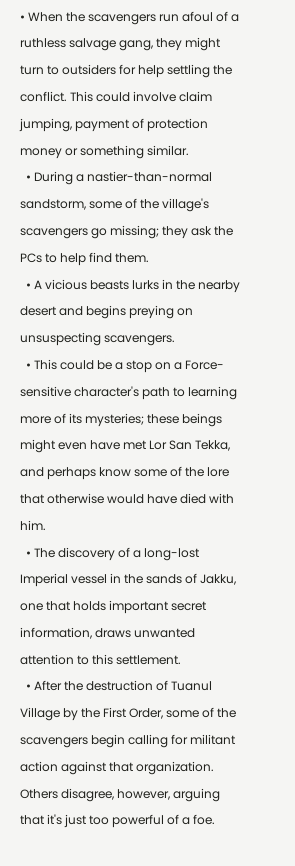• When the scavengers run afoul of a ruthless salvage gang, they might turn to outsiders for help settling the conflict. This could involve claim jumping, payment of protection money or something similar.
  • During a nastier-than-normal sandstorm, some of the village's scavengers go missing; they ask the PCs to help find them.
  • A vicious beasts lurks in the nearby desert and begins preying on unsuspecting scavengers.
  • This could be a stop on a Force-sensitive character's path to learning more of its mysteries; these beings might even have met Lor San Tekka, and perhaps know some of the lore that otherwise would have died with him.
  • The discovery of a long-lost Imperial vessel in the sands of Jakku, one that holds important secret information, draws unwanted attention to this settlement.
  • After the destruction of Tuanul Village by the First Order, some of the scavengers begin calling for militant action against that organization. Others disagree, however, arguing that it's just too powerful of a foe.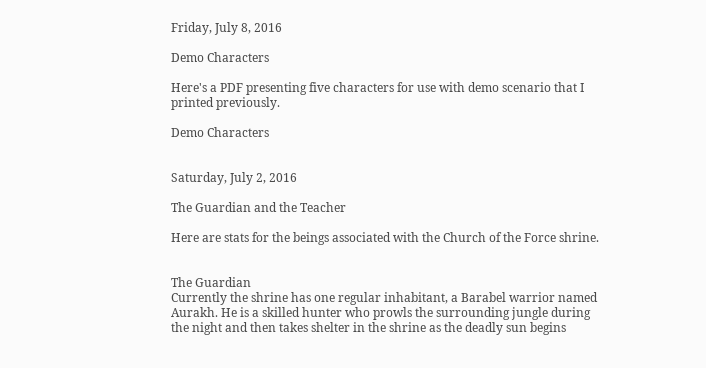Friday, July 8, 2016

Demo Characters

Here's a PDF presenting five characters for use with demo scenario that I printed previously.

Demo Characters


Saturday, July 2, 2016

The Guardian and the Teacher

Here are stats for the beings associated with the Church of the Force shrine.


The Guardian
Currently the shrine has one regular inhabitant, a Barabel warrior named Aurakh. He is a skilled hunter who prowls the surrounding jungle during the night and then takes shelter in the shrine as the deadly sun begins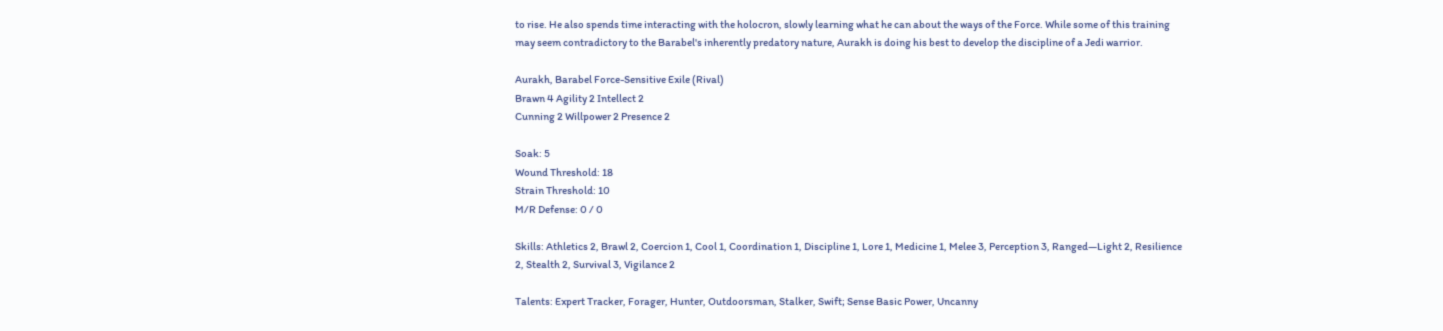to rise. He also spends time interacting with the holocron, slowly learning what he can about the ways of the Force. While some of this training may seem contradictory to the Barabel's inherently predatory nature, Aurakh is doing his best to develop the discipline of a Jedi warrior.

Aurakh, Barabel Force-Sensitive Exile (Rival)
Brawn 4 Agility 2 Intellect 2
Cunning 2 Willpower 2 Presence 2

Soak: 5
Wound Threshold: 18
Strain Threshold: 10
M/R Defense: 0 / 0

Skills: Athletics 2, Brawl 2, Coercion 1, Cool 1, Coordination 1, Discipline 1, Lore 1, Medicine 1, Melee 3, Perception 3, Ranged—Light 2, Resilience 2, Stealth 2, Survival 3, Vigilance 2

Talents: Expert Tracker, Forager, Hunter, Outdoorsman, Stalker, Swift; Sense Basic Power, Uncanny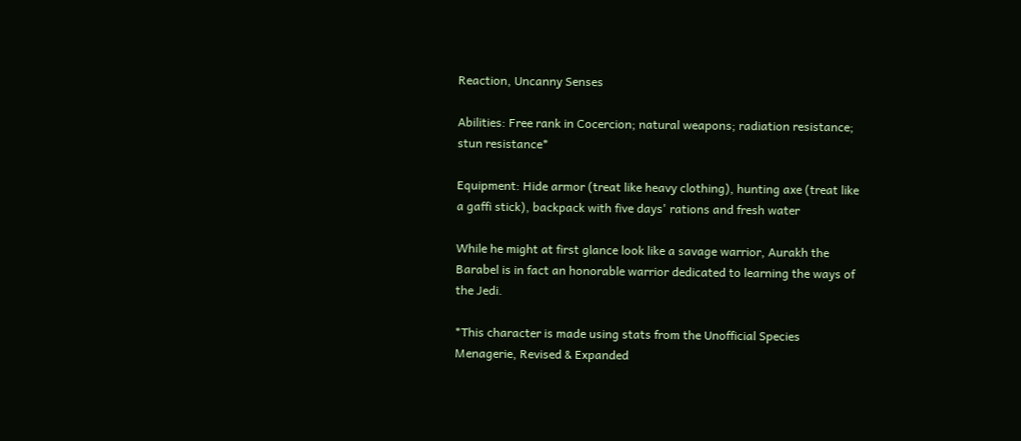Reaction, Uncanny Senses

Abilities: Free rank in Cocercion; natural weapons; radiation resistance; stun resistance*

Equipment: Hide armor (treat like heavy clothing), hunting axe (treat like a gaffi stick), backpack with five days' rations and fresh water

While he might at first glance look like a savage warrior, Aurakh the Barabel is in fact an honorable warrior dedicated to learning the ways of the Jedi.

*This character is made using stats from the Unofficial Species Menagerie, Revised & Expanded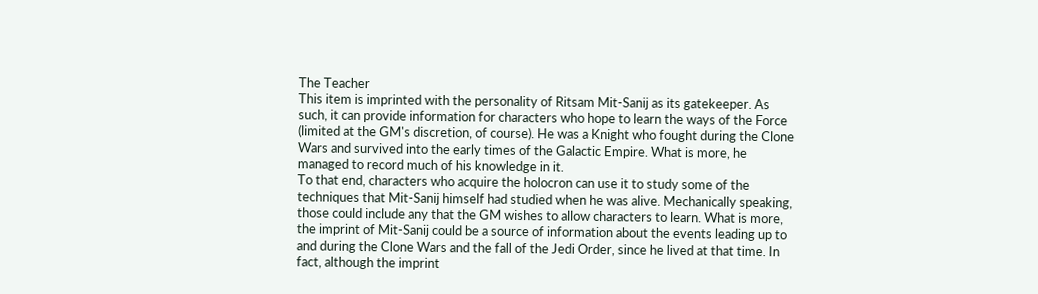The Teacher
This item is imprinted with the personality of Ritsam Mit-Sanij as its gatekeeper. As such, it can provide information for characters who hope to learn the ways of the Force (limited at the GM's discretion, of course). He was a Knight who fought during the Clone Wars and survived into the early times of the Galactic Empire. What is more, he managed to record much of his knowledge in it.
To that end, characters who acquire the holocron can use it to study some of the techniques that Mit-Sanij himself had studied when he was alive. Mechanically speaking, those could include any that the GM wishes to allow characters to learn. What is more, the imprint of Mit-Sanij could be a source of information about the events leading up to and during the Clone Wars and the fall of the Jedi Order, since he lived at that time. In fact, although the imprint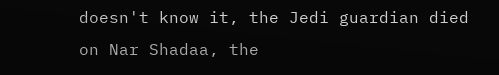doesn't know it, the Jedi guardian died on Nar Shadaa, the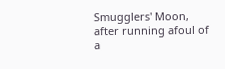Smugglers' Moon, after running afoul of a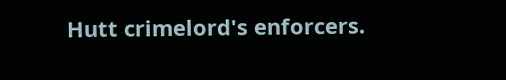Hutt crimelord's enforcers.